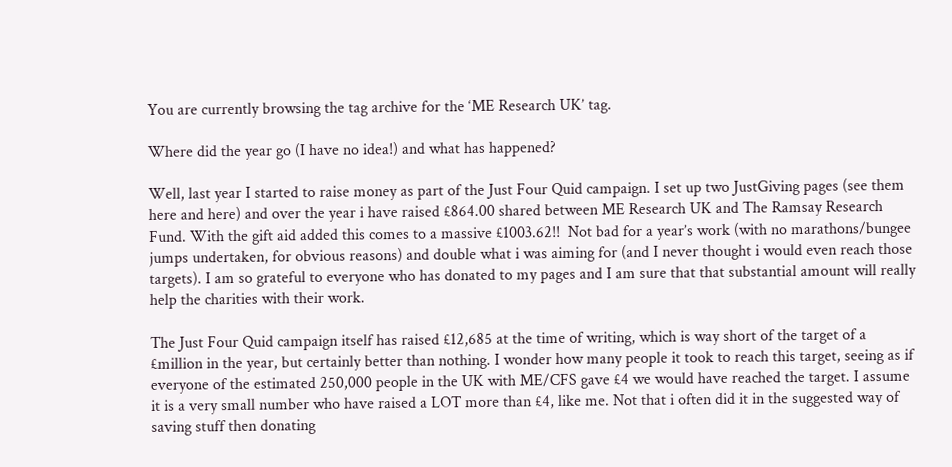You are currently browsing the tag archive for the ‘ME Research UK’ tag.

Where did the year go (I have no idea!) and what has happened?

Well, last year I started to raise money as part of the Just Four Quid campaign. I set up two JustGiving pages (see them here and here) and over the year i have raised £864.00 shared between ME Research UK and The Ramsay Research Fund. With the gift aid added this comes to a massive £1003.62!!  Not bad for a year’s work (with no marathons/bungee jumps undertaken, for obvious reasons) and double what i was aiming for (and I never thought i would even reach those targets). I am so grateful to everyone who has donated to my pages and I am sure that that substantial amount will really help the charities with their work.

The Just Four Quid campaign itself has raised £12,685 at the time of writing, which is way short of the target of a £million in the year, but certainly better than nothing. I wonder how many people it took to reach this target, seeing as if everyone of the estimated 250,000 people in the UK with ME/CFS gave £4 we would have reached the target. I assume it is a very small number who have raised a LOT more than £4, like me. Not that i often did it in the suggested way of saving stuff then donating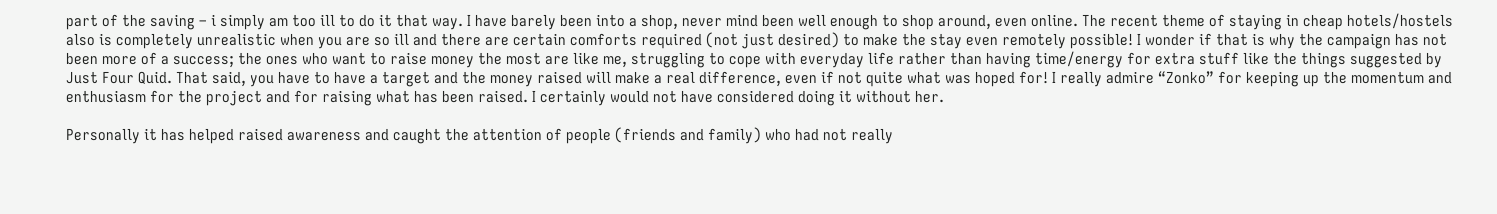part of the saving – i simply am too ill to do it that way. I have barely been into a shop, never mind been well enough to shop around, even online. The recent theme of staying in cheap hotels/hostels also is completely unrealistic when you are so ill and there are certain comforts required (not just desired) to make the stay even remotely possible! I wonder if that is why the campaign has not been more of a success; the ones who want to raise money the most are like me, struggling to cope with everyday life rather than having time/energy for extra stuff like the things suggested by Just Four Quid. That said, you have to have a target and the money raised will make a real difference, even if not quite what was hoped for! I really admire “Zonko” for keeping up the momentum and enthusiasm for the project and for raising what has been raised. I certainly would not have considered doing it without her.

Personally it has helped raised awareness and caught the attention of people (friends and family) who had not really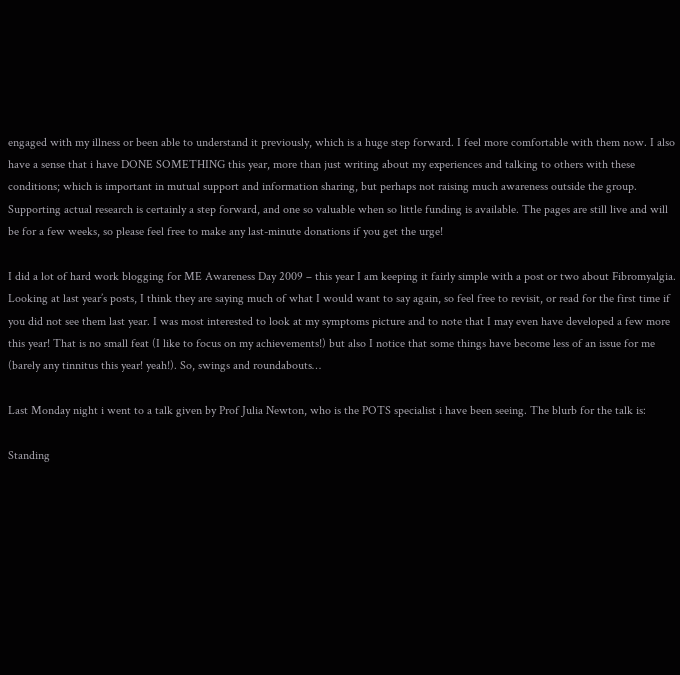engaged with my illness or been able to understand it previously, which is a huge step forward. I feel more comfortable with them now. I also have a sense that i have DONE SOMETHING this year, more than just writing about my experiences and talking to others with these conditions; which is important in mutual support and information sharing, but perhaps not raising much awareness outside the group. Supporting actual research is certainly a step forward, and one so valuable when so little funding is available. The pages are still live and will be for a few weeks, so please feel free to make any last-minute donations if you get the urge!

I did a lot of hard work blogging for ME Awareness Day 2009 – this year I am keeping it fairly simple with a post or two about Fibromyalgia. Looking at last year’s posts, I think they are saying much of what I would want to say again, so feel free to revisit, or read for the first time if you did not see them last year. I was most interested to look at my symptoms picture and to note that I may even have developed a few more this year! That is no small feat (I like to focus on my achievements!) but also I notice that some things have become less of an issue for me (barely any tinnitus this year! yeah!). So, swings and roundabouts…

Last Monday night i went to a talk given by Prof Julia Newton, who is the POTS specialist i have been seeing. The blurb for the talk is:

Standing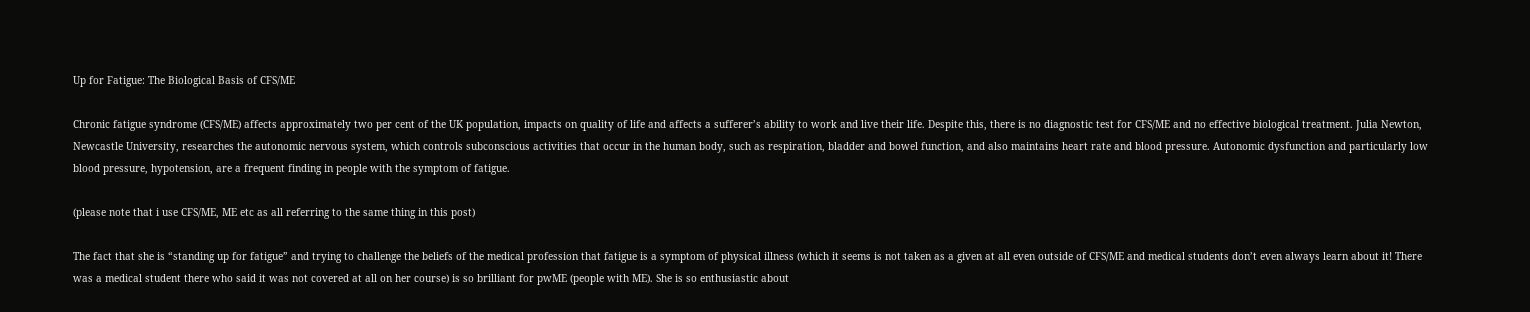Up for Fatigue: The Biological Basis of CFS/ME

Chronic fatigue syndrome (CFS/ME) affects approximately two per cent of the UK population, impacts on quality of life and affects a sufferer’s ability to work and live their life. Despite this, there is no diagnostic test for CFS/ME and no effective biological treatment. Julia Newton, Newcastle University, researches the autonomic nervous system, which controls subconscious activities that occur in the human body, such as respiration, bladder and bowel function, and also maintains heart rate and blood pressure. Autonomic dysfunction and particularly low blood pressure, hypotension, are a frequent finding in people with the symptom of fatigue.

(please note that i use CFS/ME, ME etc as all referring to the same thing in this post)

The fact that she is “standing up for fatigue” and trying to challenge the beliefs of the medical profession that fatigue is a symptom of physical illness (which it seems is not taken as a given at all even outside of CFS/ME and medical students don’t even always learn about it! There was a medical student there who said it was not covered at all on her course) is so brilliant for pwME (people with ME). She is so enthusiastic about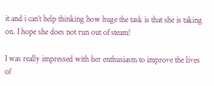it and i can’t help thinking how huge the task is that she is taking on. I hope she does not run out of steam!

I was really impressed with her enthusiasm to improve the lives of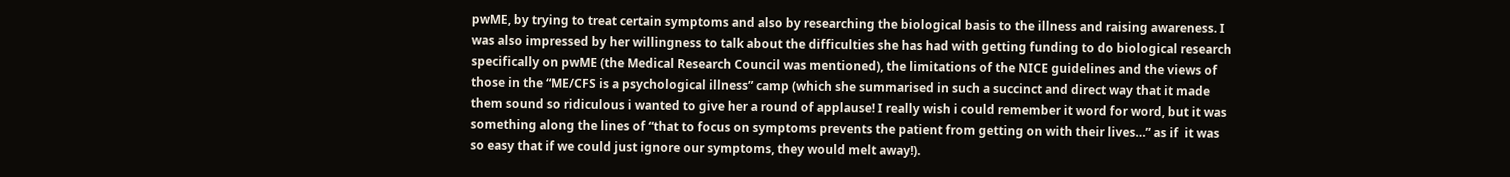pwME, by trying to treat certain symptoms and also by researching the biological basis to the illness and raising awareness. I was also impressed by her willingness to talk about the difficulties she has had with getting funding to do biological research specifically on pwME (the Medical Research Council was mentioned), the limitations of the NICE guidelines and the views of those in the “ME/CFS is a psychological illness” camp (which she summarised in such a succinct and direct way that it made them sound so ridiculous i wanted to give her a round of applause! I really wish i could remember it word for word, but it was something along the lines of “that to focus on symptoms prevents the patient from getting on with their lives…” as if  it was so easy that if we could just ignore our symptoms, they would melt away!).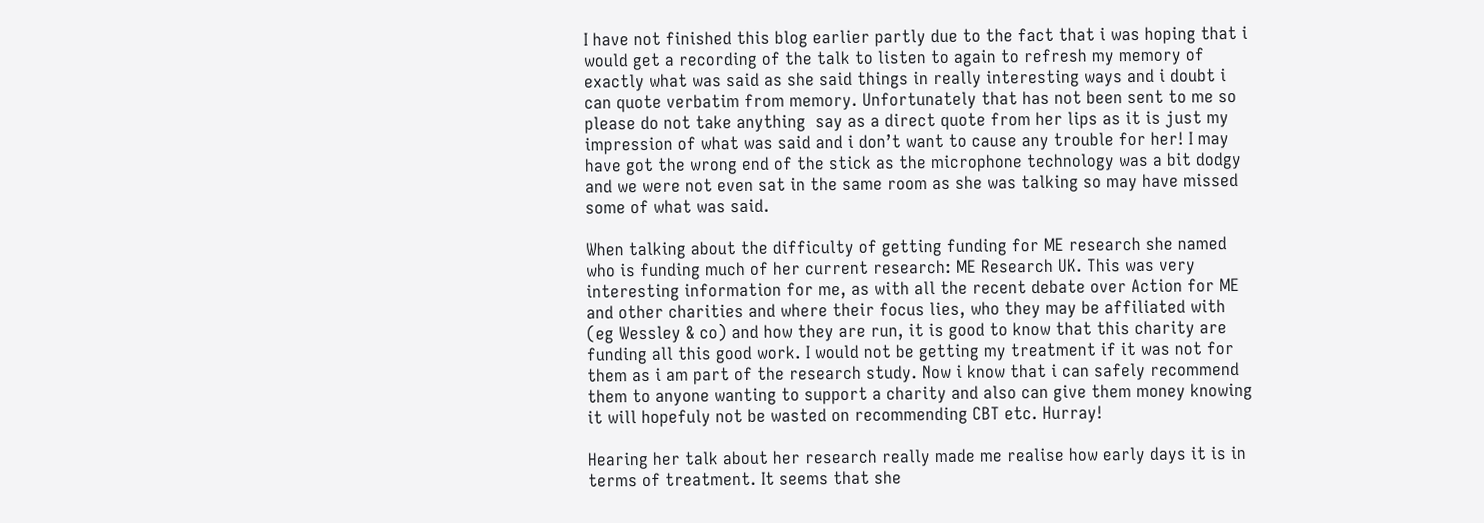I have not finished this blog earlier partly due to the fact that i was hoping that i would get a recording of the talk to listen to again to refresh my memory of exactly what was said as she said things in really interesting ways and i doubt i can quote verbatim from memory. Unfortunately that has not been sent to me so please do not take anything  say as a direct quote from her lips as it is just my impression of what was said and i don’t want to cause any trouble for her! I may have got the wrong end of the stick as the microphone technology was a bit dodgy and we were not even sat in the same room as she was talking so may have missed some of what was said.

When talking about the difficulty of getting funding for ME research she named who is funding much of her current research: ME Research UK. This was very interesting information for me, as with all the recent debate over Action for ME and other charities and where their focus lies, who they may be affiliated with (eg Wessley & co) and how they are run, it is good to know that this charity are funding all this good work. I would not be getting my treatment if it was not for them as i am part of the research study. Now i know that i can safely recommend them to anyone wanting to support a charity and also can give them money knowing it will hopefuly not be wasted on recommending CBT etc. Hurray!

Hearing her talk about her research really made me realise how early days it is in terms of treatment. It seems that she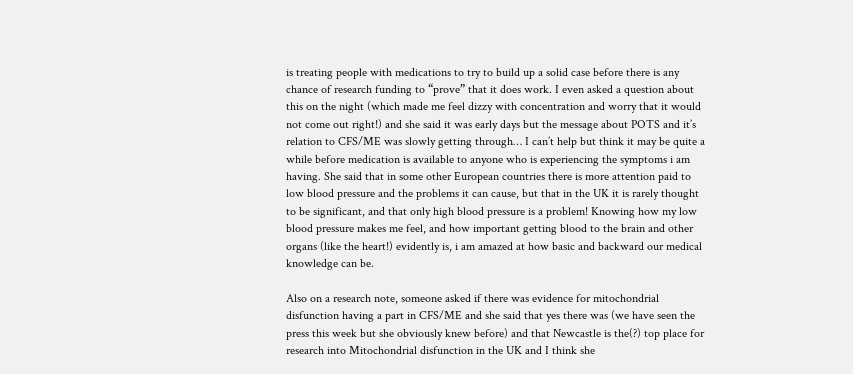is treating people with medications to try to build up a solid case before there is any chance of research funding to “prove” that it does work. I even asked a question about this on the night (which made me feel dizzy with concentration and worry that it would not come out right!) and she said it was early days but the message about POTS and it’s relation to CFS/ME was slowly getting through… I can’t help but think it may be quite a while before medication is available to anyone who is experiencing the symptoms i am having. She said that in some other European countries there is more attention paid to low blood pressure and the problems it can cause, but that in the UK it is rarely thought to be significant, and that only high blood pressure is a problem! Knowing how my low blood pressure makes me feel, and how important getting blood to the brain and other organs (like the heart!) evidently is, i am amazed at how basic and backward our medical knowledge can be.

Also on a research note, someone asked if there was evidence for mitochondrial disfunction having a part in CFS/ME and she said that yes there was (we have seen the press this week but she obviously knew before) and that Newcastle is the(?) top place for research into Mitochondrial disfunction in the UK and I think she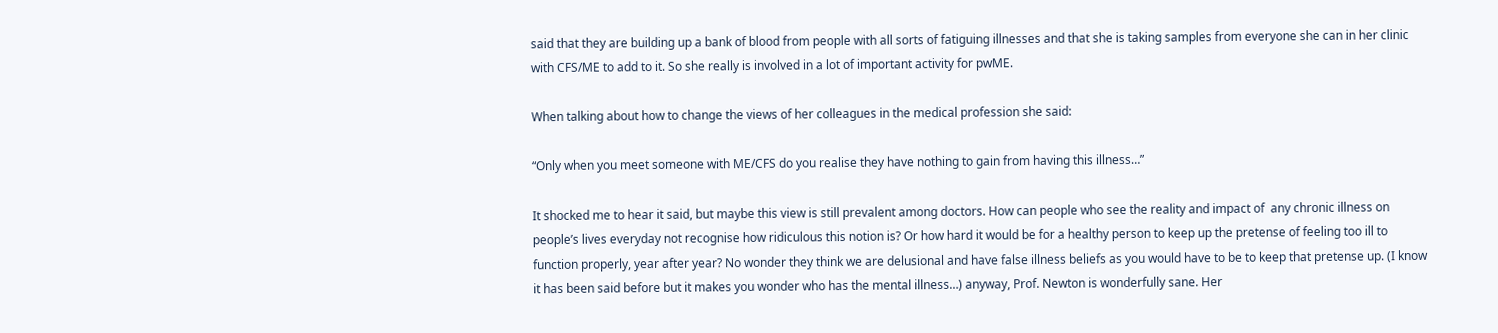said that they are building up a bank of blood from people with all sorts of fatiguing illnesses and that she is taking samples from everyone she can in her clinic with CFS/ME to add to it. So she really is involved in a lot of important activity for pwME.

When talking about how to change the views of her colleagues in the medical profession she said:

“Only when you meet someone with ME/CFS do you realise they have nothing to gain from having this illness…”

It shocked me to hear it said, but maybe this view is still prevalent among doctors. How can people who see the reality and impact of  any chronic illness on people’s lives everyday not recognise how ridiculous this notion is? Or how hard it would be for a healthy person to keep up the pretense of feeling too ill to function properly, year after year? No wonder they think we are delusional and have false illness beliefs as you would have to be to keep that pretense up. (I know it has been said before but it makes you wonder who has the mental illness…) anyway, Prof. Newton is wonderfully sane. Her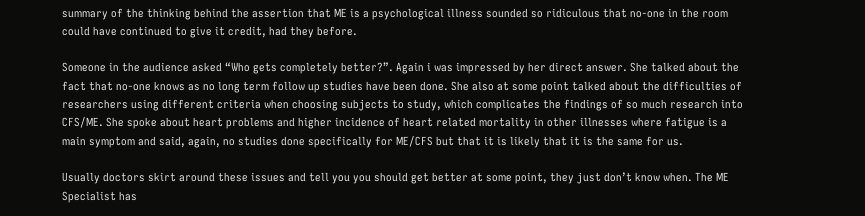summary of the thinking behind the assertion that ME is a psychological illness sounded so ridiculous that no-one in the room could have continued to give it credit, had they before.

Someone in the audience asked “Who gets completely better?”. Again i was impressed by her direct answer. She talked about the fact that no-one knows as no long term follow up studies have been done. She also at some point talked about the difficulties of researchers using different criteria when choosing subjects to study, which complicates the findings of so much research into CFS/ME. She spoke about heart problems and higher incidence of heart related mortality in other illnesses where fatigue is a main symptom and said, again, no studies done specifically for ME/CFS but that it is likely that it is the same for us.

Usually doctors skirt around these issues and tell you you should get better at some point, they just don’t know when. The ME Specialist has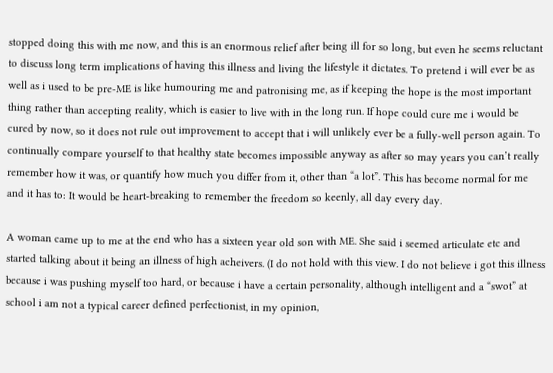stopped doing this with me now, and this is an enormous relief after being ill for so long, but even he seems reluctant to discuss long term implications of having this illness and living the lifestyle it dictates. To pretend i will ever be as well as i used to be pre-ME is like humouring me and patronising me, as if keeping the hope is the most important thing rather than accepting reality, which is easier to live with in the long run. If hope could cure me i would be cured by now, so it does not rule out improvement to accept that i will unlikely ever be a fully-well person again. To continually compare yourself to that healthy state becomes impossible anyway as after so may years you can’t really remember how it was, or quantify how much you differ from it, other than “a lot”. This has become normal for me and it has to: It would be heart-breaking to remember the freedom so keenly, all day every day.

A woman came up to me at the end who has a sixteen year old son with ME. She said i seemed articulate etc and started talking about it being an illness of high acheivers. (I do not hold with this view. I do not believe i got this illness because i was pushing myself too hard, or because i have a certain personality, although intelligent and a “swot” at school i am not a typical career defined perfectionist, in my opinion,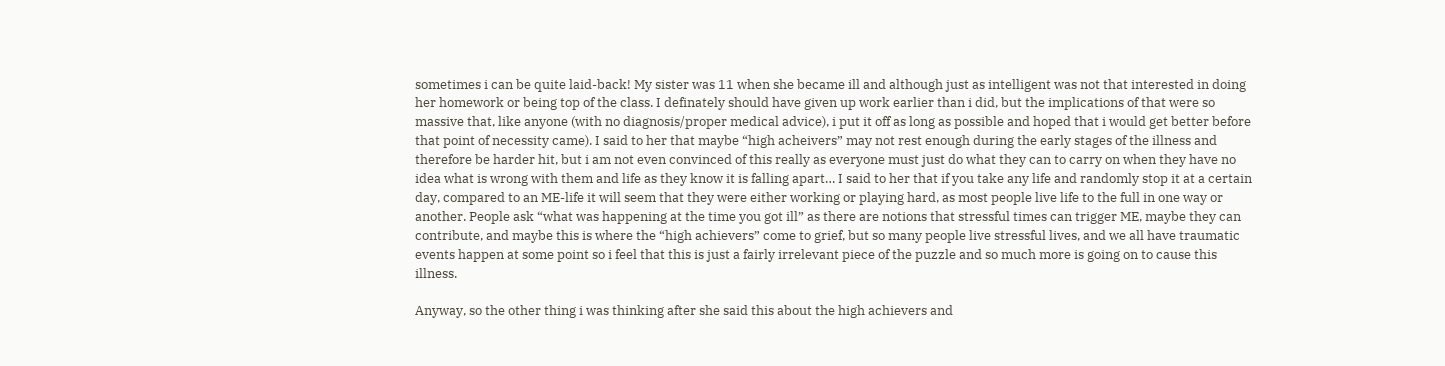sometimes i can be quite laid-back! My sister was 11 when she became ill and although just as intelligent was not that interested in doing her homework or being top of the class. I definately should have given up work earlier than i did, but the implications of that were so massive that, like anyone (with no diagnosis/proper medical advice), i put it off as long as possible and hoped that i would get better before that point of necessity came). I said to her that maybe “high acheivers” may not rest enough during the early stages of the illness and therefore be harder hit, but i am not even convinced of this really as everyone must just do what they can to carry on when they have no idea what is wrong with them and life as they know it is falling apart… I said to her that if you take any life and randomly stop it at a certain day, compared to an ME-life it will seem that they were either working or playing hard, as most people live life to the full in one way or another. People ask “what was happening at the time you got ill” as there are notions that stressful times can trigger ME, maybe they can contribute, and maybe this is where the “high achievers” come to grief, but so many people live stressful lives, and we all have traumatic events happen at some point so i feel that this is just a fairly irrelevant piece of the puzzle and so much more is going on to cause this illness.

Anyway, so the other thing i was thinking after she said this about the high achievers and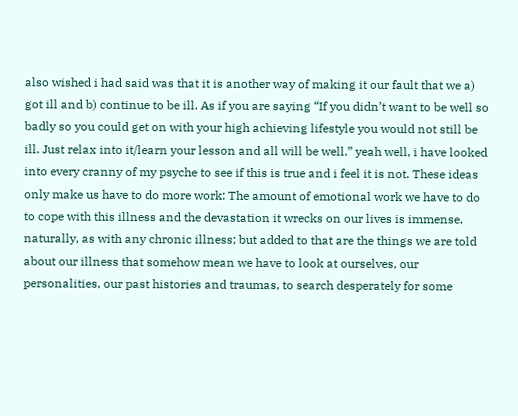also wished i had said was that it is another way of making it our fault that we a) got ill and b) continue to be ill. As if you are saying “If you didn’t want to be well so badly so you could get on with your high achieving lifestyle you would not still be ill. Just relax into it/learn your lesson and all will be well.” yeah well, i have looked into every cranny of my psyche to see if this is true and i feel it is not. These ideas only make us have to do more work: The amount of emotional work we have to do to cope with this illness and the devastation it wrecks on our lives is immense, naturally, as with any chronic illness; but added to that are the things we are told about our illness that somehow mean we have to look at ourselves, our personalities, our past histories and traumas, to search desperately for some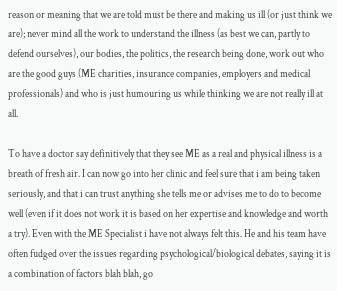reason or meaning that we are told must be there and making us ill (or just think we are); never mind all the work to understand the illness (as best we can, partly to defend ourselves), our bodies, the politics, the research being done, work out who are the good guys (ME charities, insurance companies, employers and medical professionals) and who is just humouring us while thinking we are not really ill at all.

To have a doctor say definitively that they see ME as a real and physical illness is a breath of fresh air. I can now go into her clinic and feel sure that i am being taken seriously, and that i can trust anything she tells me or advises me to do to become well (even if it does not work it is based on her expertise and knowledge and worth a try). Even with the ME Specialist i have not always felt this. He and his team have often fudged over the issues regarding psychological/biological debates, saying it is a combination of factors blah blah, go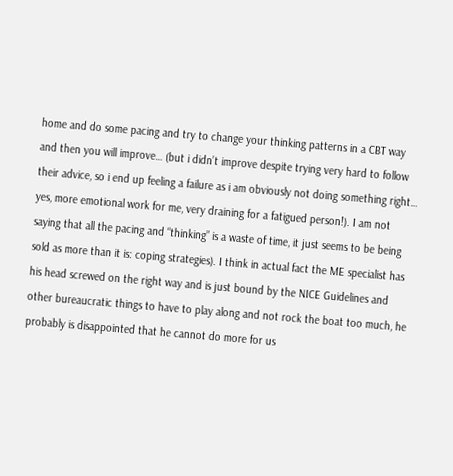home and do some pacing and try to change your thinking patterns in a CBT way and then you will improve… (but i didn’t improve despite trying very hard to follow their advice, so i end up feeling a failure as i am obviously not doing something right… yes, more emotional work for me, very draining for a fatigued person!). I am not saying that all the pacing and “thinking” is a waste of time, it just seems to be being sold as more than it is: coping strategies). I think in actual fact the ME specialist has his head screwed on the right way and is just bound by the NICE Guidelines and other bureaucratic things to have to play along and not rock the boat too much, he probably is disappointed that he cannot do more for us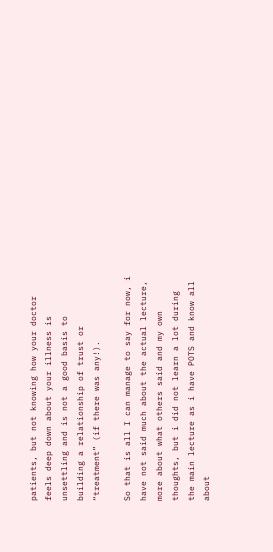patients, but not knowing how your doctor feels deep down about your illness is unsettling and is not a good basis to building a relationship of trust or “treatment” (if there was any!).

So that is all I can manage to say for now, i have not said much about the actual lecture, more about what others said and my own thoughts, but i did not learn a lot during the main lecture as i have POTS and know all about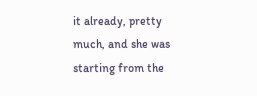it already, pretty much, and she was starting from the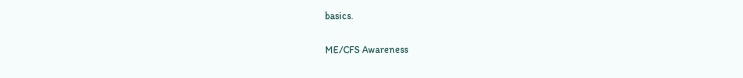basics.

ME/CFS Awareness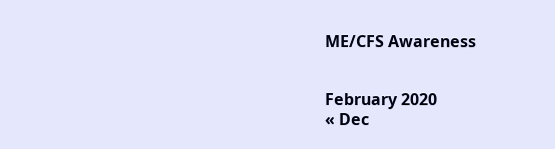ME/CFS Awareness


February 2020
« Dec